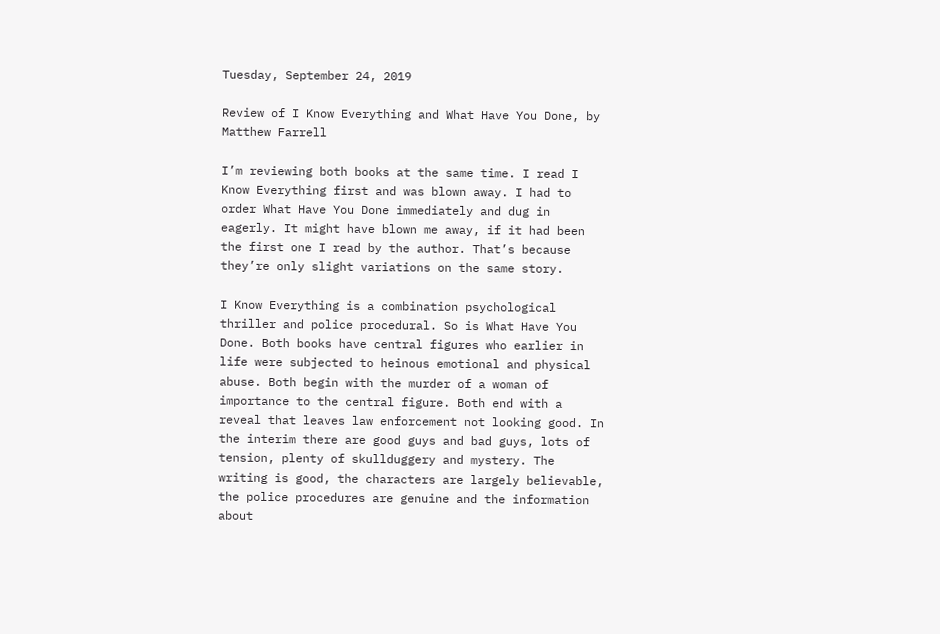Tuesday, September 24, 2019

Review of I Know Everything and What Have You Done, by Matthew Farrell

I’m reviewing both books at the same time. I read I Know Everything first and was blown away. I had to order What Have You Done immediately and dug in eagerly. It might have blown me away, if it had been the first one I read by the author. That’s because they’re only slight variations on the same story.

I Know Everything is a combination psychological thriller and police procedural. So is What Have You Done. Both books have central figures who earlier in life were subjected to heinous emotional and physical abuse. Both begin with the murder of a woman of importance to the central figure. Both end with a reveal that leaves law enforcement not looking good. In the interim there are good guys and bad guys, lots of tension, plenty of skullduggery and mystery. The writing is good, the characters are largely believable, the police procedures are genuine and the information about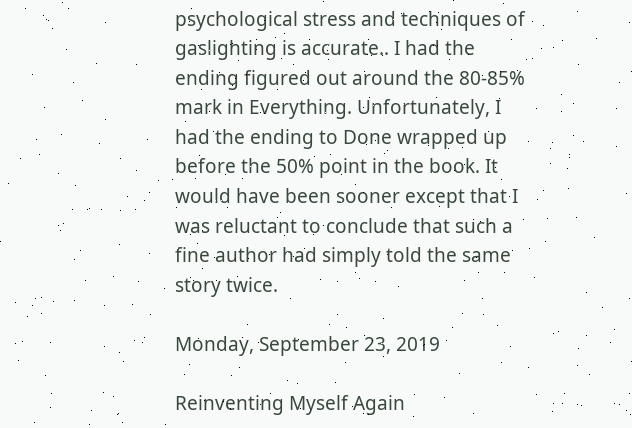psychological stress and techniques of gaslighting is accurate.. I had the ending figured out around the 80-85% mark in Everything. Unfortunately, I had the ending to Done wrapped up before the 50% point in the book. It would have been sooner except that I was reluctant to conclude that such a fine author had simply told the same story twice.

Monday, September 23, 2019

Reinventing Myself Again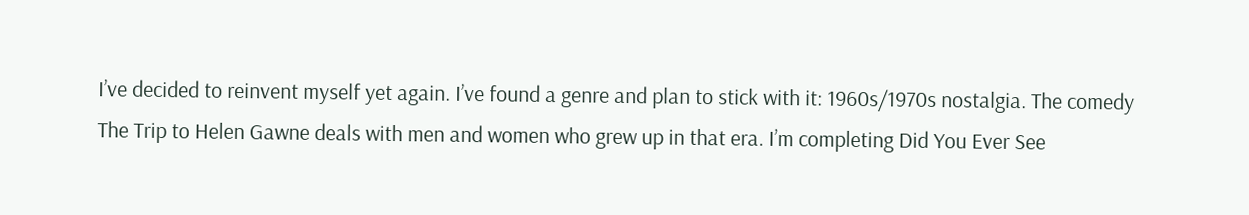I’ve decided to reinvent myself yet again. I’ve found a genre and plan to stick with it: 1960s/1970s nostalgia. The comedy The Trip to Helen Gawne deals with men and women who grew up in that era. I’m completing Did You Ever See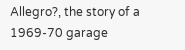Allegro?, the story of a 1969-70 garage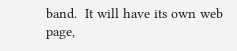band.  It will have its own web page,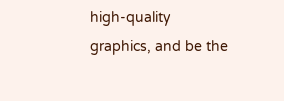high-quality graphics, and be the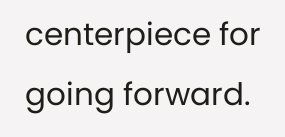centerpiece for going forward.